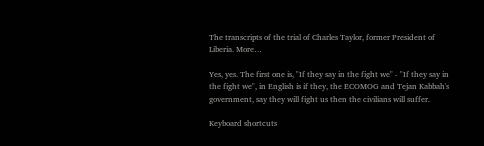The transcripts of the trial of Charles Taylor, former President of Liberia. More…

Yes, yes. The first one is, "If they say in the fight we" - "If they say in the fight we", in English is if they, the ECOMOG and Tejan Kabbah's government, say they will fight us then the civilians will suffer.

Keyboard shortcuts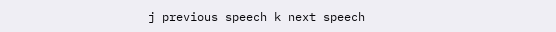j previous speech k next speech